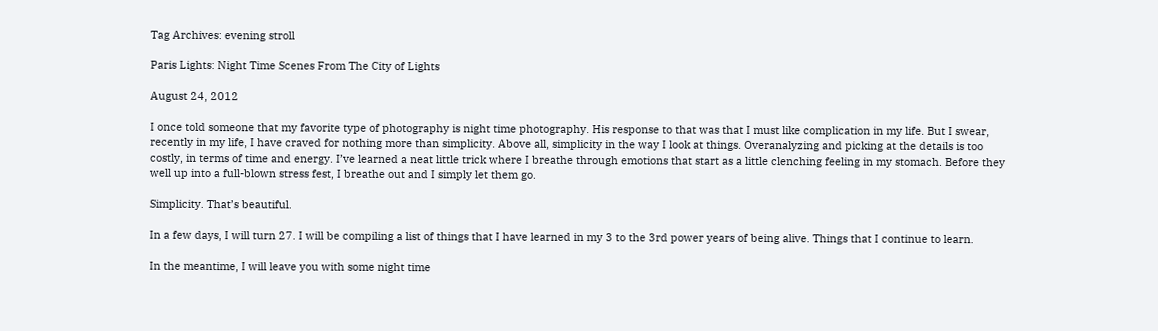Tag Archives: evening stroll

Paris Lights: Night Time Scenes From The City of Lights

August 24, 2012

I once told someone that my favorite type of photography is night time photography. His response to that was that I must like complication in my life. But I swear, recently in my life, I have craved for nothing more than simplicity. Above all, simplicity in the way I look at things. Overanalyzing and picking at the details is too costly, in terms of time and energy. I’ve learned a neat little trick where I breathe through emotions that start as a little clenching feeling in my stomach. Before they well up into a full-blown stress fest, I breathe out and I simply let them go.

Simplicity. That’s beautiful.

In a few days, I will turn 27. I will be compiling a list of things that I have learned in my 3 to the 3rd power years of being alive. Things that I continue to learn.

In the meantime, I will leave you with some night time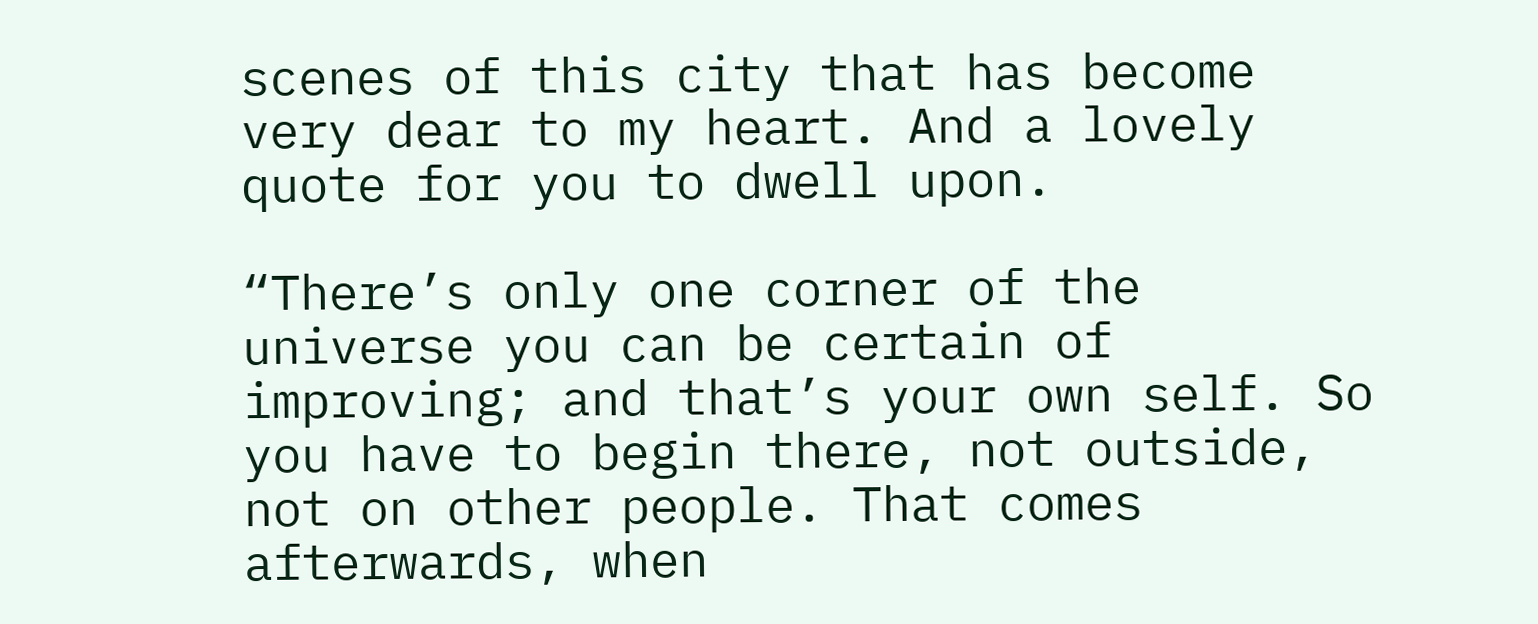scenes of this city that has become very dear to my heart. And a lovely quote for you to dwell upon.

“There’s only one corner of the universe you can be certain of improving; and that’s your own self. So you have to begin there, not outside, not on other people. That comes afterwards, when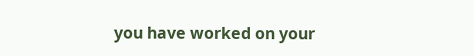you have worked on your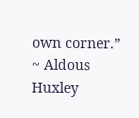own corner.” ~ Aldous Huxley